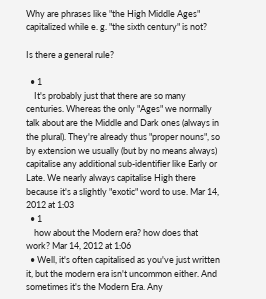Why are phrases like "the High Middle Ages" capitalized while e. g. "the sixth century" is not?

Is there a general rule?

  • 1
    It's probably just that there are so many centuries. Whereas the only "Ages" we normally talk about are the Middle and Dark ones (always in the plural). They're already thus "proper nouns", so by extension we usually (but by no means always) capitalise any additional sub-identifier like Early or Late. We nearly always capitalise High there because it's a slightly "exotic" word to use. Mar 14, 2012 at 1:03
  • 1
    how about the Modern era? how does that work? Mar 14, 2012 at 1:06
  • Well, it's often capitalised as you've just written it, but the modern era isn't uncommon either. And sometimes it's the Modern Era. Any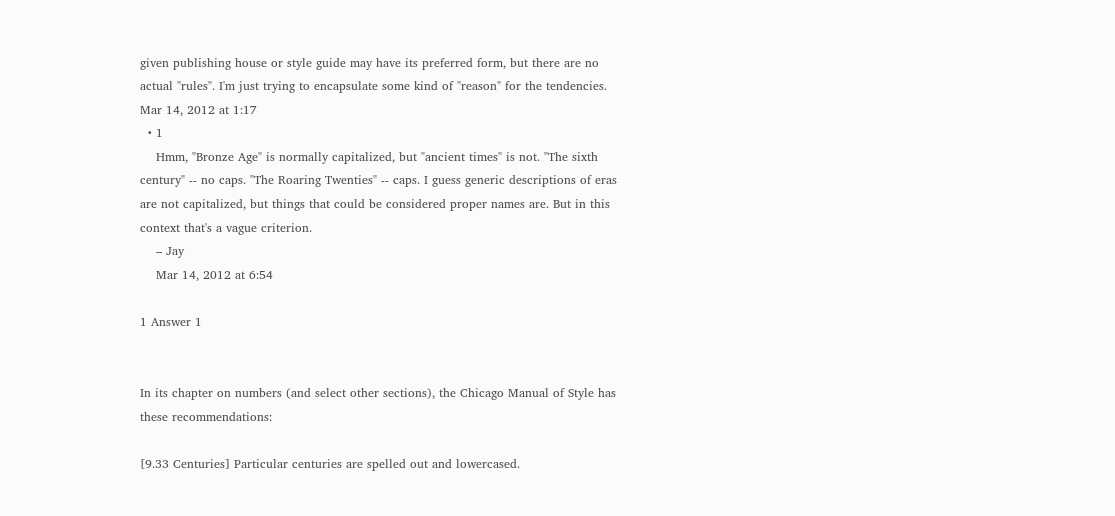given publishing house or style guide may have its preferred form, but there are no actual "rules". I'm just trying to encapsulate some kind of "reason" for the tendencies. Mar 14, 2012 at 1:17
  • 1
    Hmm, "Bronze Age" is normally capitalized, but "ancient times" is not. "The sixth century" -- no caps. "The Roaring Twenties" -- caps. I guess generic descriptions of eras are not capitalized, but things that could be considered proper names are. But in this context that's a vague criterion.
    – Jay
    Mar 14, 2012 at 6:54

1 Answer 1


In its chapter on numbers (and select other sections), the Chicago Manual of Style has these recommendations:

[9.33 Centuries] Particular centuries are spelled out and lowercased.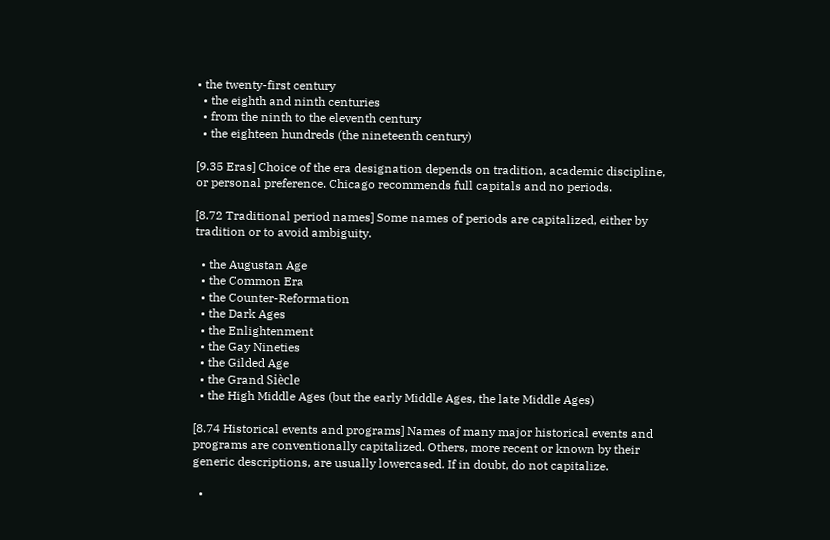• the twenty-first century
  • the eighth and ninth centuries
  • from the ninth to the eleventh century
  • the eighteen hundreds (the nineteenth century)

[9.35 Eras] Choice of the era designation depends on tradition, academic discipline, or personal preference. Chicago recommends full capitals and no periods.

[8.72 Traditional period names] Some names of periods are capitalized, either by tradition or to avoid ambiguity.

  • the Augustan Age
  • the Common Era
  • the Counter-Reformation
  • the Dark Ages
  • the Enlightenment
  • the Gay Nineties
  • the Gilded Age
  • the Grand Siècle
  • the High Middle Ages (but the early Middle Ages, the late Middle Ages)

[8.74 Historical events and programs] Names of many major historical events and programs are conventionally capitalized. Others, more recent or known by their generic descriptions, are usually lowercased. If in doubt, do not capitalize.

  •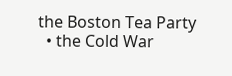the Boston Tea Party
  • the Cold War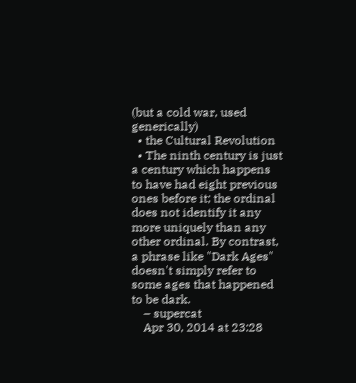(but a cold war, used generically)
  • the Cultural Revolution
  • The ninth century is just a century which happens to have had eight previous ones before it; the ordinal does not identify it any more uniquely than any other ordinal. By contrast, a phrase like "Dark Ages" doesn't simply refer to some ages that happened to be dark.
    – supercat
    Apr 30, 2014 at 23:28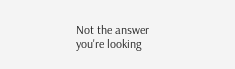Not the answer you're looking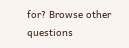for? Browse other questions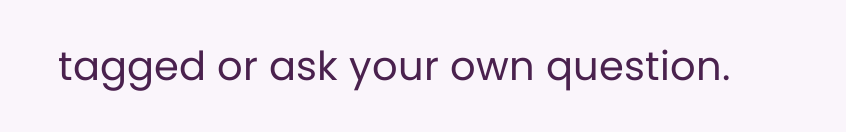tagged or ask your own question.